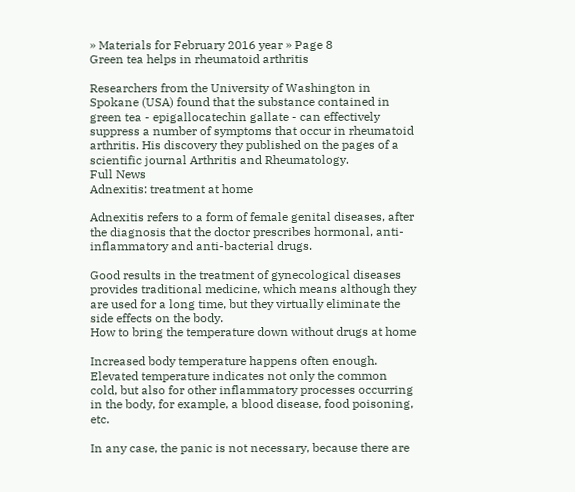» Materials for February 2016 year » Page 8
Green tea helps in rheumatoid arthritis

Researchers from the University of Washington in Spokane (USA) found that the substance contained in green tea - epigallocatechin gallate - can effectively suppress a number of symptoms that occur in rheumatoid arthritis. His discovery they published on the pages of a scientific journal Arthritis and Rheumatology.
Full News
Adnexitis: treatment at home

Adnexitis refers to a form of female genital diseases, after the diagnosis that the doctor prescribes hormonal, anti-inflammatory and anti-bacterial drugs.

Good results in the treatment of gynecological diseases provides traditional medicine, which means although they are used for a long time, but they virtually eliminate the side effects on the body.
How to bring the temperature down without drugs at home

Increased body temperature happens often enough. Elevated temperature indicates not only the common cold, but also for other inflammatory processes occurring in the body, for example, a blood disease, food poisoning, etc.

In any case, the panic is not necessary, because there are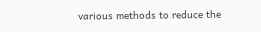various methods to reduce the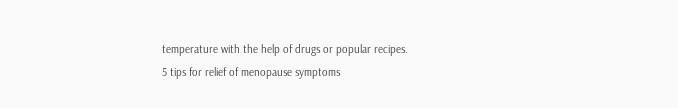temperature with the help of drugs or popular recipes.
5 tips for relief of menopause symptoms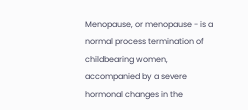Menopause, or menopause - is a normal process termination of childbearing women, accompanied by a severe hormonal changes in the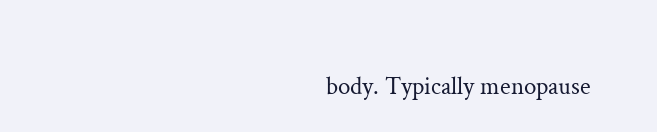body. Typically menopause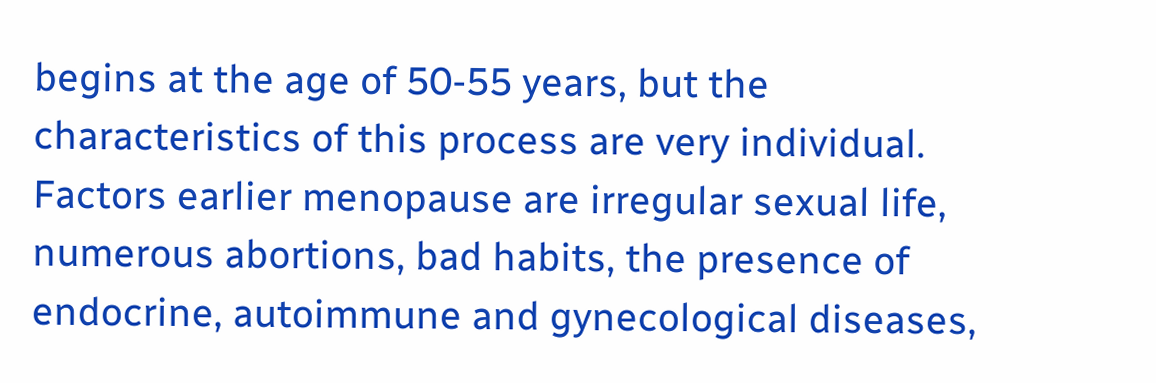begins at the age of 50-55 years, but the characteristics of this process are very individual. Factors earlier menopause are irregular sexual life, numerous abortions, bad habits, the presence of endocrine, autoimmune and gynecological diseases,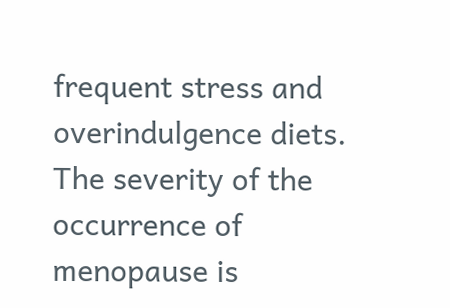frequent stress and overindulgence diets. The severity of the occurrence of menopause is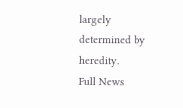largely determined by heredity.
Full News